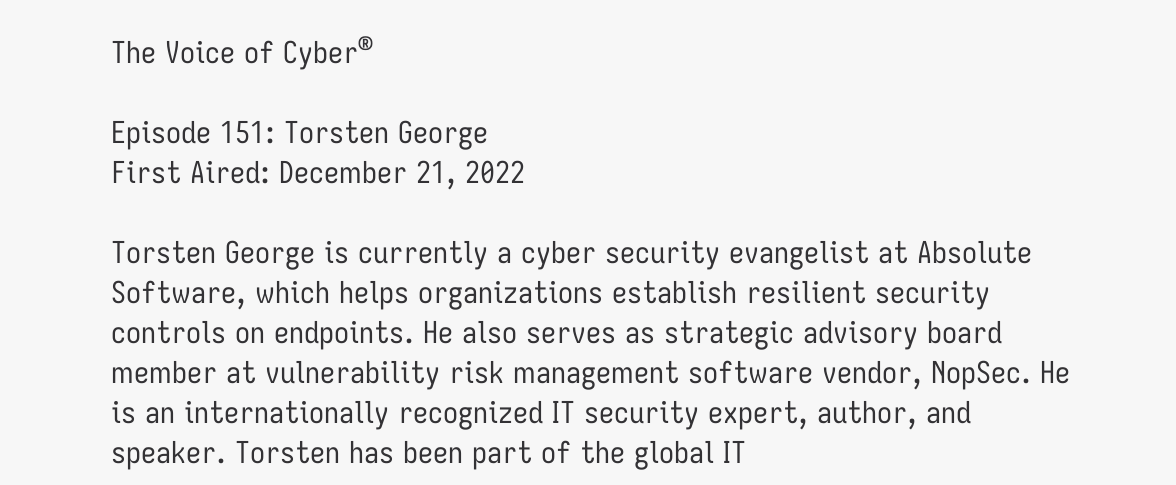The Voice of Cyber®

Episode 151: Torsten George
First Aired: December 21, 2022

Torsten George is currently a cyber security evangelist at Absolute Software, which helps organizations establish resilient security controls on endpoints. He also serves as strategic advisory board member at vulnerability risk management software vendor, NopSec. He is an internationally recognized IT security expert, author, and speaker. Torsten has been part of the global IT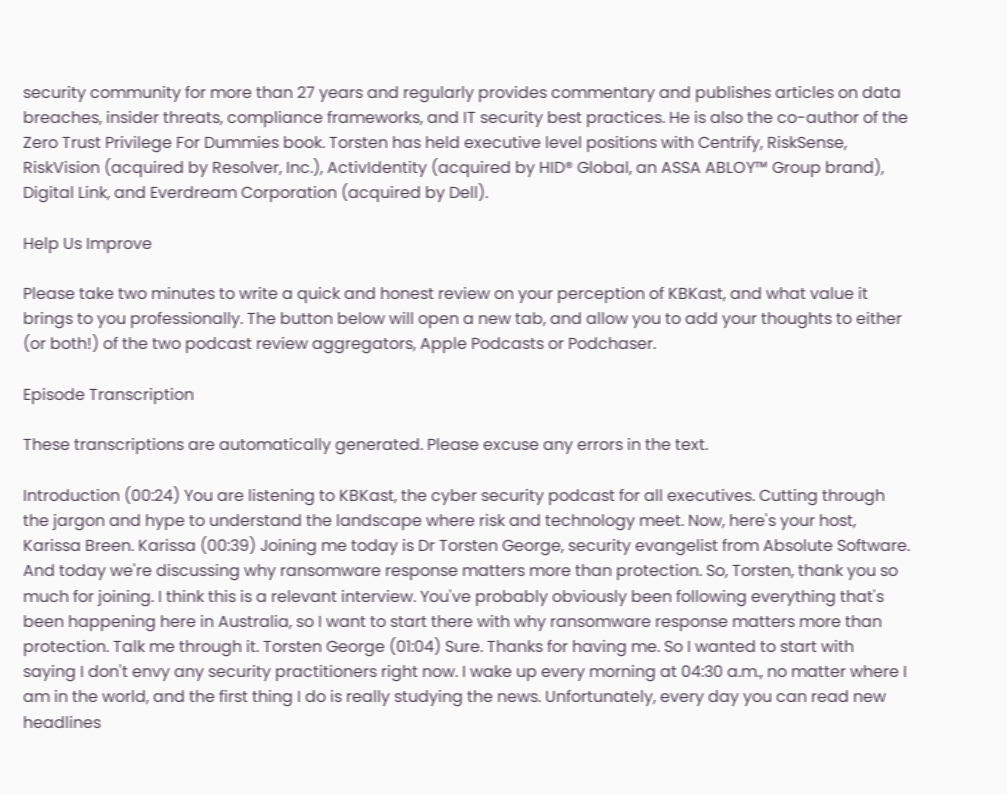security community for more than 27 years and regularly provides commentary and publishes articles on data breaches, insider threats, compliance frameworks, and IT security best practices. He is also the co-author of the Zero Trust Privilege For Dummies book. Torsten has held executive level positions with Centrify, RiskSense, RiskVision (acquired by Resolver, Inc.), ActivIdentity (acquired by HID® Global, an ASSA ABLOY™ Group brand), Digital Link, and Everdream Corporation (acquired by Dell).

Help Us Improve

Please take two minutes to write a quick and honest review on your perception of KBKast, and what value it brings to you professionally. The button below will open a new tab, and allow you to add your thoughts to either (or both!) of the two podcast review aggregators, Apple Podcasts or Podchaser.

Episode Transcription

These transcriptions are automatically generated. Please excuse any errors in the text.

Introduction (00:24) You are listening to KBKast, the cyber security podcast for all executives. Cutting through the jargon and hype to understand the landscape where risk and technology meet. Now, here's your host, Karissa Breen. Karissa (00:39) Joining me today is Dr Torsten George, security evangelist from Absolute Software. And today we're discussing why ransomware response matters more than protection. So, Torsten, thank you so much for joining. I think this is a relevant interview. You've probably obviously been following everything that's been happening here in Australia, so I want to start there with why ransomware response matters more than protection. Talk me through it. Torsten George (01:04) Sure. Thanks for having me. So I wanted to start with saying I don't envy any security practitioners right now. I wake up every morning at 04:30 a.m., no matter where I am in the world, and the first thing I do is really studying the news. Unfortunately, every day you can read new headlines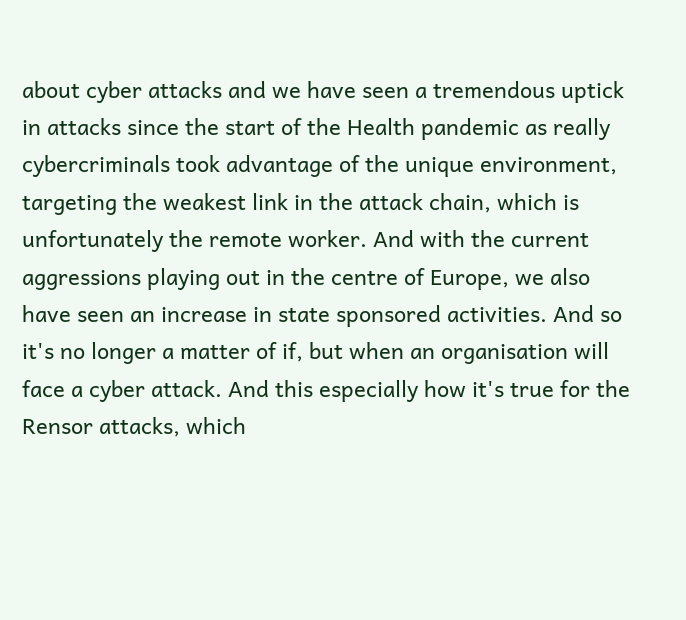about cyber attacks and we have seen a tremendous uptick in attacks since the start of the Health pandemic as really cybercriminals took advantage of the unique environment, targeting the weakest link in the attack chain, which is unfortunately the remote worker. And with the current aggressions playing out in the centre of Europe, we also have seen an increase in state sponsored activities. And so it's no longer a matter of if, but when an organisation will face a cyber attack. And this especially how it's true for the Rensor attacks, which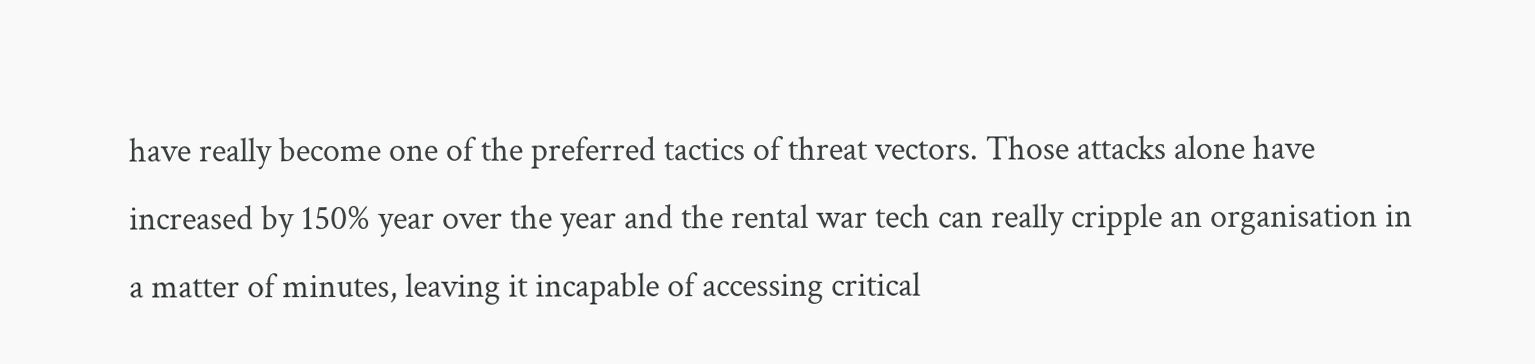have really become one of the preferred tactics of threat vectors. Those attacks alone have increased by 150% year over the year and the rental war tech can really cripple an organisation in a matter of minutes, leaving it incapable of accessing critical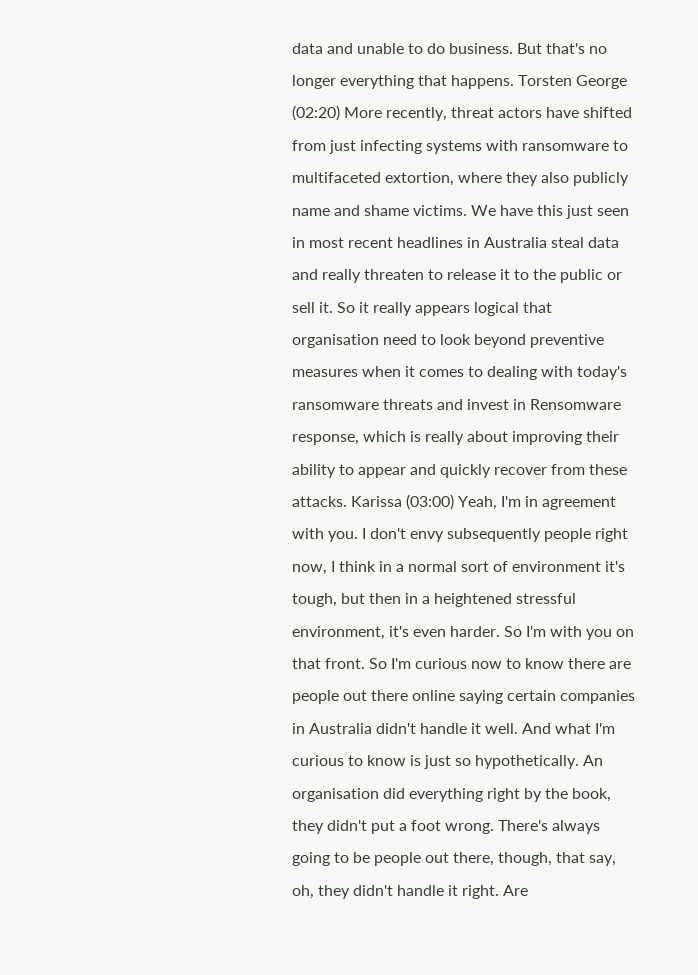data and unable to do business. But that's no longer everything that happens. Torsten George (02:20) More recently, threat actors have shifted from just infecting systems with ransomware to multifaceted extortion, where they also publicly name and shame victims. We have this just seen in most recent headlines in Australia steal data and really threaten to release it to the public or sell it. So it really appears logical that organisation need to look beyond preventive measures when it comes to dealing with today's ransomware threats and invest in Rensomware response, which is really about improving their ability to appear and quickly recover from these attacks. Karissa (03:00) Yeah, I'm in agreement with you. I don't envy subsequently people right now, I think in a normal sort of environment it's tough, but then in a heightened stressful environment, it's even harder. So I'm with you on that front. So I'm curious now to know there are people out there online saying certain companies in Australia didn't handle it well. And what I'm curious to know is just so hypothetically. An organisation did everything right by the book, they didn't put a foot wrong. There's always going to be people out there, though, that say, oh, they didn't handle it right. Are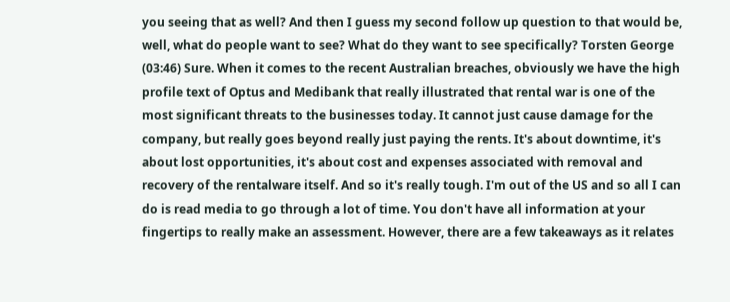you seeing that as well? And then I guess my second follow up question to that would be, well, what do people want to see? What do they want to see specifically? Torsten George (03:46) Sure. When it comes to the recent Australian breaches, obviously we have the high profile text of Optus and Medibank that really illustrated that rental war is one of the most significant threats to the businesses today. It cannot just cause damage for the company, but really goes beyond really just paying the rents. It's about downtime, it's about lost opportunities, it's about cost and expenses associated with removal and recovery of the rentalware itself. And so it's really tough. I'm out of the US and so all I can do is read media to go through a lot of time. You don't have all information at your fingertips to really make an assessment. However, there are a few takeaways as it relates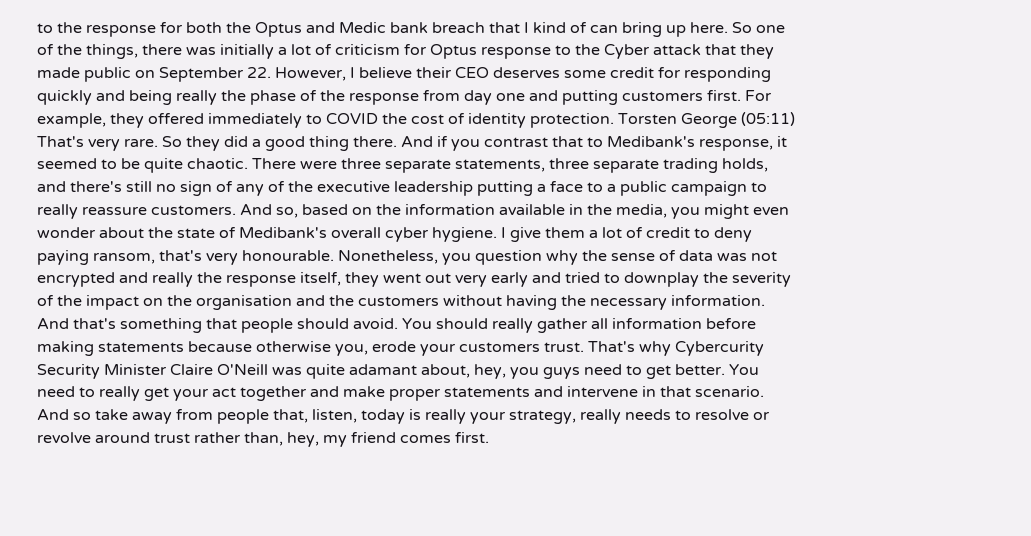to the response for both the Optus and Medic bank breach that I kind of can bring up here. So one of the things, there was initially a lot of criticism for Optus response to the Cyber attack that they made public on September 22. However, I believe their CEO deserves some credit for responding quickly and being really the phase of the response from day one and putting customers first. For example, they offered immediately to COVID the cost of identity protection. Torsten George (05:11) That's very rare. So they did a good thing there. And if you contrast that to Medibank's response, it seemed to be quite chaotic. There were three separate statements, three separate trading holds, and there's still no sign of any of the executive leadership putting a face to a public campaign to really reassure customers. And so, based on the information available in the media, you might even wonder about the state of Medibank's overall cyber hygiene. I give them a lot of credit to deny paying ransom, that's very honourable. Nonetheless, you question why the sense of data was not encrypted and really the response itself, they went out very early and tried to downplay the severity of the impact on the organisation and the customers without having the necessary information. And that's something that people should avoid. You should really gather all information before making statements because otherwise you, erode your customers trust. That's why Cybercurity Security Minister Claire O'Neill was quite adamant about, hey, you guys need to get better. You need to really get your act together and make proper statements and intervene in that scenario. And so take away from people that, listen, today is really your strategy, really needs to resolve or revolve around trust rather than, hey, my friend comes first.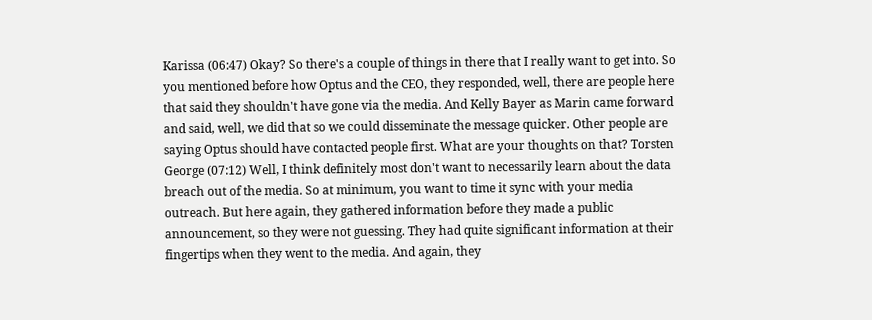Karissa (06:47) Okay? So there's a couple of things in there that I really want to get into. So you mentioned before how Optus and the CEO, they responded, well, there are people here that said they shouldn't have gone via the media. And Kelly Bayer as Marin came forward and said, well, we did that so we could disseminate the message quicker. Other people are saying Optus should have contacted people first. What are your thoughts on that? Torsten George (07:12) Well, I think definitely most don't want to necessarily learn about the data breach out of the media. So at minimum, you want to time it sync with your media outreach. But here again, they gathered information before they made a public announcement, so they were not guessing. They had quite significant information at their fingertips when they went to the media. And again, they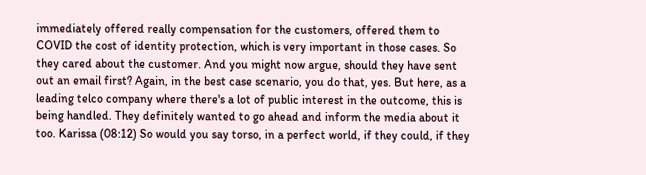immediately offered really compensation for the customers, offered them to COVID the cost of identity protection, which is very important in those cases. So they cared about the customer. And you might now argue, should they have sent out an email first? Again, in the best case scenario, you do that, yes. But here, as a leading telco company where there's a lot of public interest in the outcome, this is being handled. They definitely wanted to go ahead and inform the media about it too. Karissa (08:12) So would you say torso, in a perfect world, if they could, if they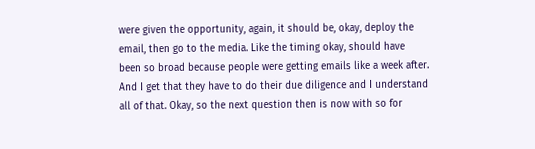were given the opportunity, again, it should be, okay, deploy the email, then go to the media. Like the timing okay, should have been so broad because people were getting emails like a week after. And I get that they have to do their due diligence and I understand all of that. Okay, so the next question then is now with so for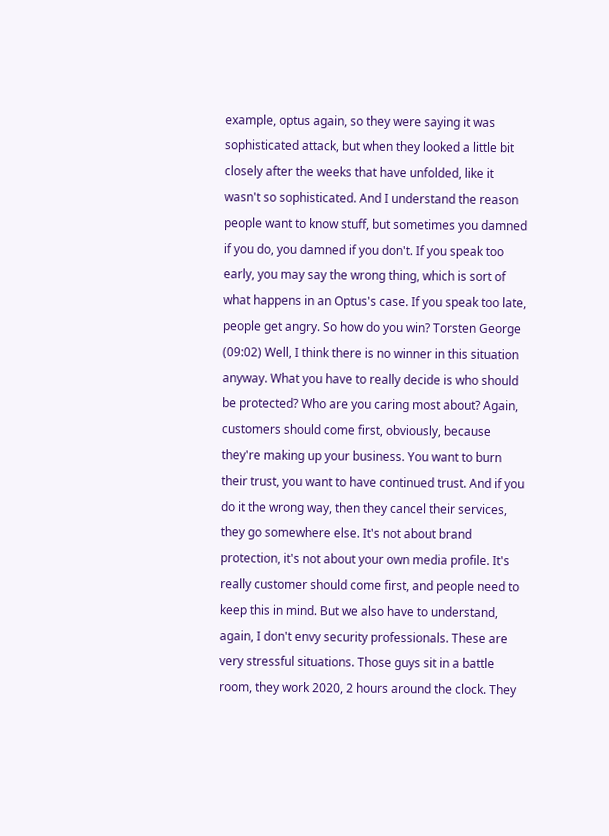example, optus again, so they were saying it was sophisticated attack, but when they looked a little bit closely after the weeks that have unfolded, like it wasn't so sophisticated. And I understand the reason people want to know stuff, but sometimes you damned if you do, you damned if you don't. If you speak too early, you may say the wrong thing, which is sort of what happens in an Optus's case. If you speak too late, people get angry. So how do you win? Torsten George (09:02) Well, I think there is no winner in this situation anyway. What you have to really decide is who should be protected? Who are you caring most about? Again, customers should come first, obviously, because they're making up your business. You want to burn their trust, you want to have continued trust. And if you do it the wrong way, then they cancel their services, they go somewhere else. It's not about brand protection, it's not about your own media profile. It's really customer should come first, and people need to keep this in mind. But we also have to understand, again, I don't envy security professionals. These are very stressful situations. Those guys sit in a battle room, they work 2020, 2 hours around the clock. They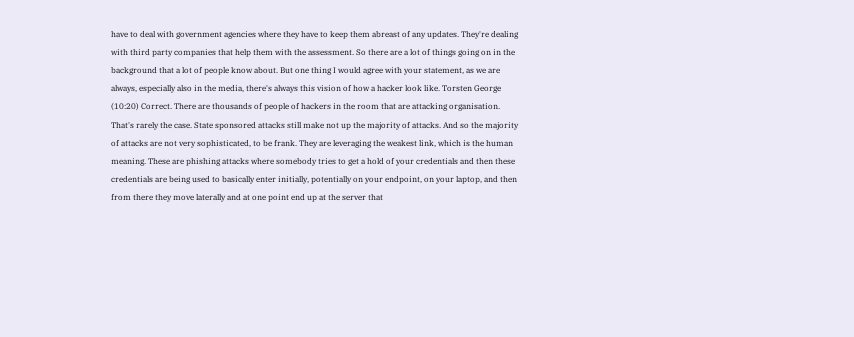have to deal with government agencies where they have to keep them abreast of any updates. They're dealing with third party companies that help them with the assessment. So there are a lot of things going on in the background that a lot of people know about. But one thing I would agree with your statement, as we are always, especially also in the media, there's always this vision of how a hacker look like. Torsten George (10:20) Correct. There are thousands of people of hackers in the room that are attacking organisation. That's rarely the case. State sponsored attacks still make not up the majority of attacks. And so the majority of attacks are not very sophisticated, to be frank. They are leveraging the weakest link, which is the human meaning. These are phishing attacks where somebody tries to get a hold of your credentials and then these credentials are being used to basically enter initially, potentially on your endpoint, on your laptop, and then from there they move laterally and at one point end up at the server that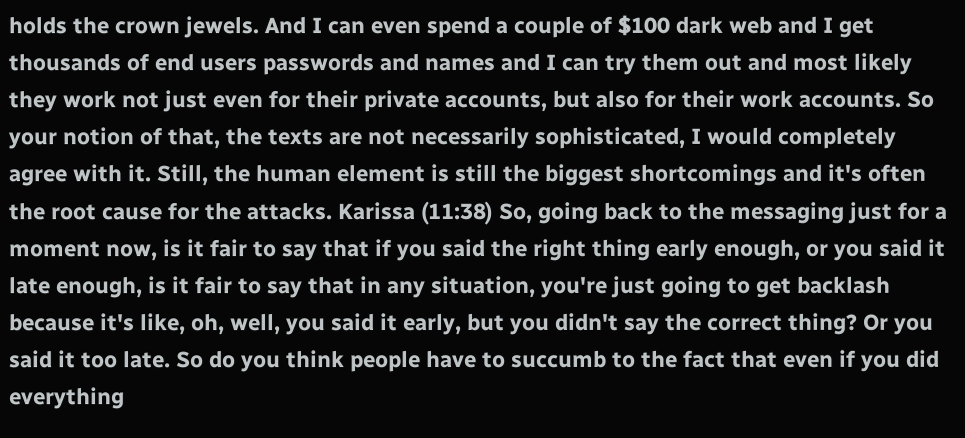holds the crown jewels. And I can even spend a couple of $100 dark web and I get thousands of end users passwords and names and I can try them out and most likely they work not just even for their private accounts, but also for their work accounts. So your notion of that, the texts are not necessarily sophisticated, I would completely agree with it. Still, the human element is still the biggest shortcomings and it's often the root cause for the attacks. Karissa (11:38) So, going back to the messaging just for a moment now, is it fair to say that if you said the right thing early enough, or you said it late enough, is it fair to say that in any situation, you're just going to get backlash because it's like, oh, well, you said it early, but you didn't say the correct thing? Or you said it too late. So do you think people have to succumb to the fact that even if you did everything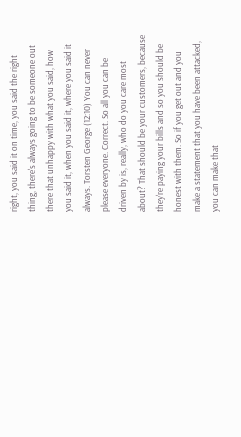right, you said it on time, you said the right thing, there's always going to be someone out there that unhappy with what you said, how you said it, when you said it, where you said it always. Torsten George (12:10) You can never please everyone. Correct. So all you can be driven by is, really, who do you care most about? That should be your customers, because they're paying your bills and so you should be honest with them. So if you get out and you make a statement that you have been attacked, you can make that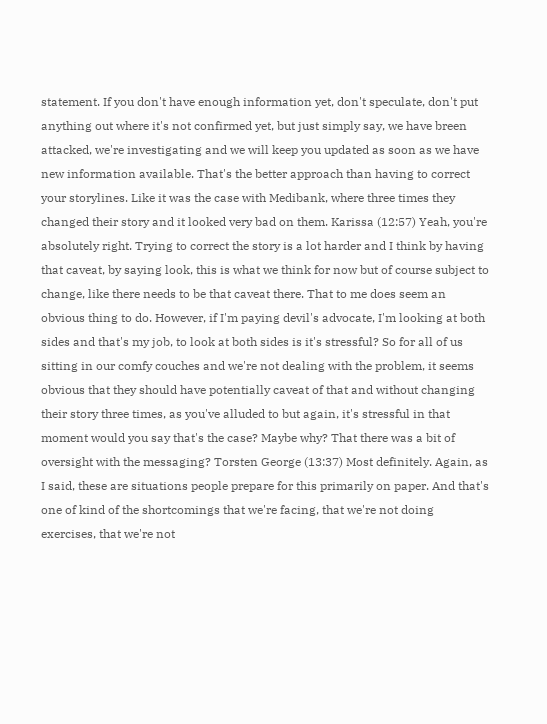statement. If you don't have enough information yet, don't speculate, don't put anything out where it's not confirmed yet, but just simply say, we have breen attacked, we're investigating and we will keep you updated as soon as we have new information available. That's the better approach than having to correct your storylines. Like it was the case with Medibank, where three times they changed their story and it looked very bad on them. Karissa (12:57) Yeah, you're absolutely right. Trying to correct the story is a lot harder and I think by having that caveat, by saying look, this is what we think for now but of course subject to change, like there needs to be that caveat there. That to me does seem an obvious thing to do. However, if I'm paying devil's advocate, I'm looking at both sides and that's my job, to look at both sides is it's stressful? So for all of us sitting in our comfy couches and we're not dealing with the problem, it seems obvious that they should have potentially caveat of that and without changing their story three times, as you've alluded to but again, it's stressful in that moment would you say that's the case? Maybe why? That there was a bit of oversight with the messaging? Torsten George (13:37) Most definitely. Again, as I said, these are situations people prepare for this primarily on paper. And that's one of kind of the shortcomings that we're facing, that we're not doing exercises, that we're not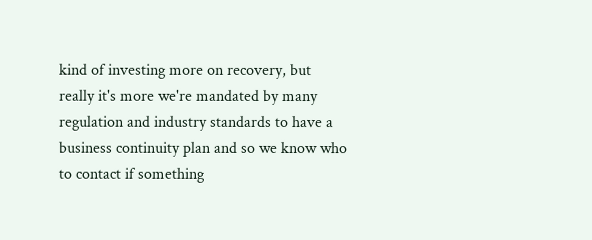kind of investing more on recovery, but really it's more we're mandated by many regulation and industry standards to have a business continuity plan and so we know who to contact if something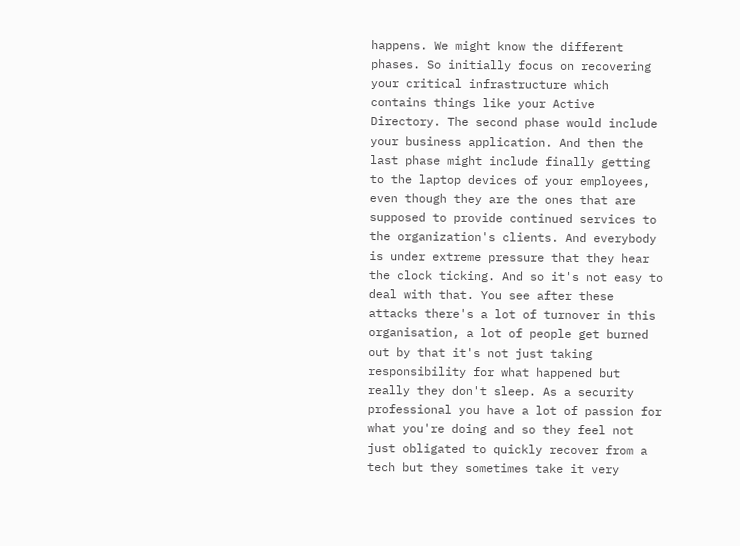happens. We might know the different phases. So initially focus on recovering your critical infrastructure which contains things like your Active Directory. The second phase would include your business application. And then the last phase might include finally getting to the laptop devices of your employees, even though they are the ones that are supposed to provide continued services to the organization's clients. And everybody is under extreme pressure that they hear the clock ticking. And so it's not easy to deal with that. You see after these attacks there's a lot of turnover in this organisation, a lot of people get burned out by that it's not just taking responsibility for what happened but really they don't sleep. As a security professional you have a lot of passion for what you're doing and so they feel not just obligated to quickly recover from a tech but they sometimes take it very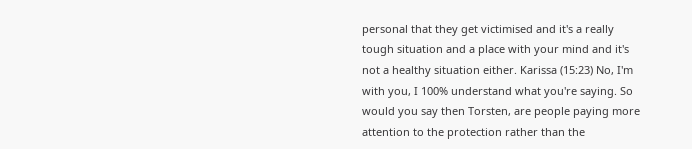personal that they get victimised and it's a really tough situation and a place with your mind and it's not a healthy situation either. Karissa (15:23) No, I'm with you, I 100% understand what you're saying. So would you say then Torsten, are people paying more attention to the protection rather than the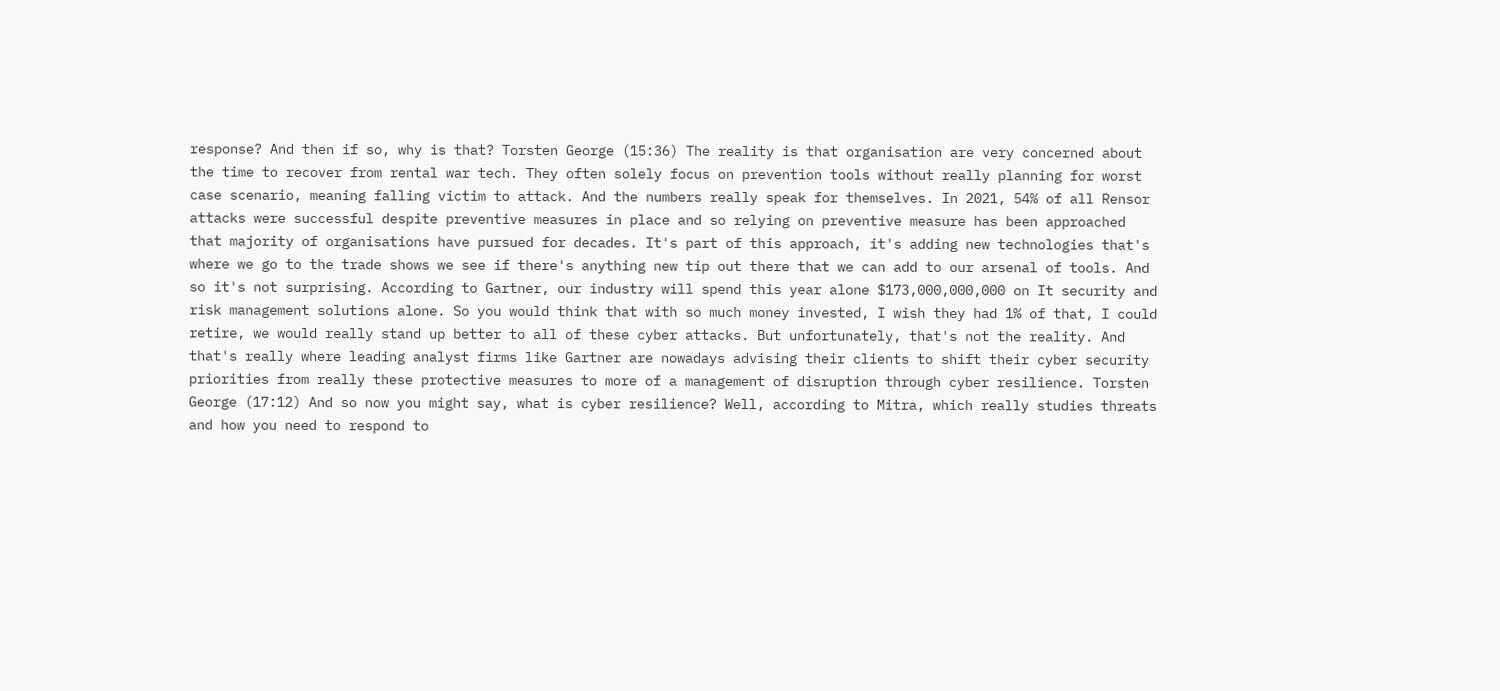response? And then if so, why is that? Torsten George (15:36) The reality is that organisation are very concerned about the time to recover from rental war tech. They often solely focus on prevention tools without really planning for worst case scenario, meaning falling victim to attack. And the numbers really speak for themselves. In 2021, 54% of all Rensor attacks were successful despite preventive measures in place and so relying on preventive measure has been approached that majority of organisations have pursued for decades. It's part of this approach, it's adding new technologies that's where we go to the trade shows we see if there's anything new tip out there that we can add to our arsenal of tools. And so it's not surprising. According to Gartner, our industry will spend this year alone $173,000,000,000 on It security and risk management solutions alone. So you would think that with so much money invested, I wish they had 1% of that, I could retire, we would really stand up better to all of these cyber attacks. But unfortunately, that's not the reality. And that's really where leading analyst firms like Gartner are nowadays advising their clients to shift their cyber security priorities from really these protective measures to more of a management of disruption through cyber resilience. Torsten George (17:12) And so now you might say, what is cyber resilience? Well, according to Mitra, which really studies threats and how you need to respond to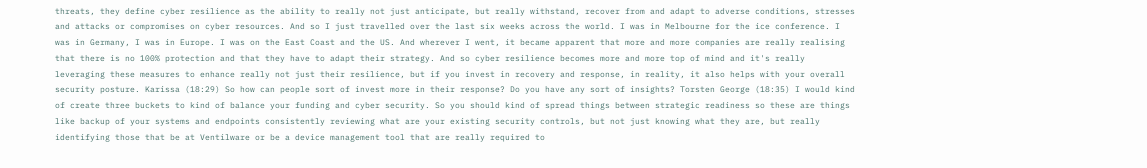threats, they define cyber resilience as the ability to really not just anticipate, but really withstand, recover from and adapt to adverse conditions, stresses and attacks or compromises on cyber resources. And so I just travelled over the last six weeks across the world. I was in Melbourne for the ice conference. I was in Germany, I was in Europe. I was on the East Coast and the US. And wherever I went, it became apparent that more and more companies are really realising that there is no 100% protection and that they have to adapt their strategy. And so cyber resilience becomes more and more top of mind and it's really leveraging these measures to enhance really not just their resilience, but if you invest in recovery and response, in reality, it also helps with your overall security posture. Karissa (18:29) So how can people sort of invest more in their response? Do you have any sort of insights? Torsten George (18:35) I would kind of create three buckets to kind of balance your funding and cyber security. So you should kind of spread things between strategic readiness so these are things like backup of your systems and endpoints consistently reviewing what are your existing security controls, but not just knowing what they are, but really identifying those that be at Ventilware or be a device management tool that are really required to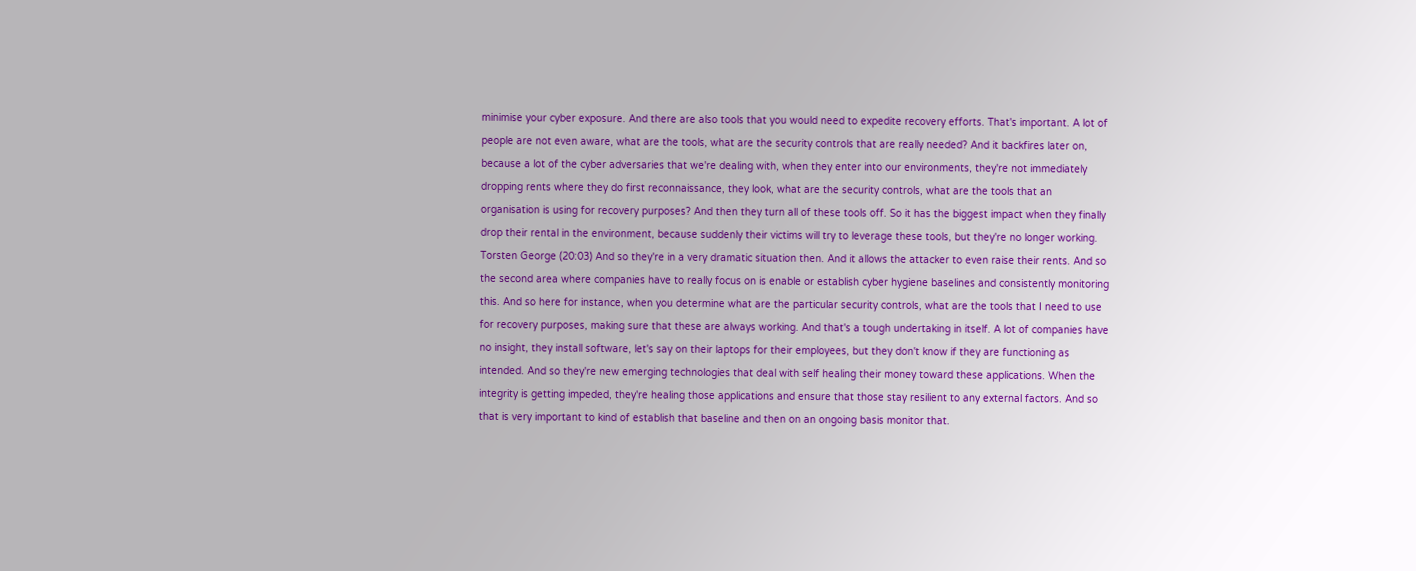minimise your cyber exposure. And there are also tools that you would need to expedite recovery efforts. That's important. A lot of people are not even aware, what are the tools, what are the security controls that are really needed? And it backfires later on, because a lot of the cyber adversaries that we're dealing with, when they enter into our environments, they're not immediately dropping rents where they do first reconnaissance, they look, what are the security controls, what are the tools that an organisation is using for recovery purposes? And then they turn all of these tools off. So it has the biggest impact when they finally drop their rental in the environment, because suddenly their victims will try to leverage these tools, but they're no longer working. Torsten George (20:03) And so they're in a very dramatic situation then. And it allows the attacker to even raise their rents. And so the second area where companies have to really focus on is enable or establish cyber hygiene baselines and consistently monitoring this. And so here for instance, when you determine what are the particular security controls, what are the tools that I need to use for recovery purposes, making sure that these are always working. And that's a tough undertaking in itself. A lot of companies have no insight, they install software, let's say on their laptops for their employees, but they don't know if they are functioning as intended. And so they're new emerging technologies that deal with self healing their money toward these applications. When the integrity is getting impeded, they're healing those applications and ensure that those stay resilient to any external factors. And so that is very important to kind of establish that baseline and then on an ongoing basis monitor that.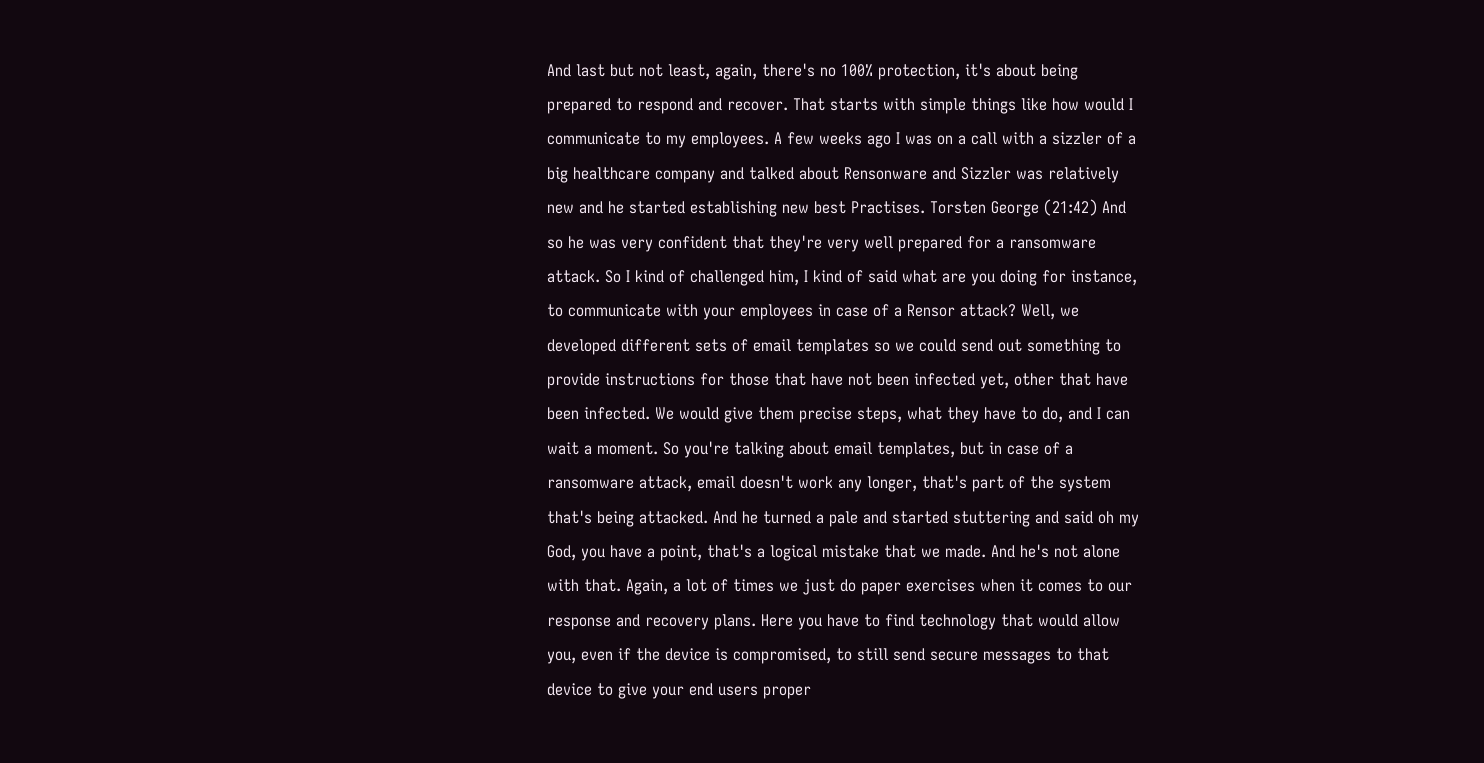And last but not least, again, there's no 100% protection, it's about being prepared to respond and recover. That starts with simple things like how would I communicate to my employees. A few weeks ago I was on a call with a sizzler of a big healthcare company and talked about Rensonware and Sizzler was relatively new and he started establishing new best Practises. Torsten George (21:42) And so he was very confident that they're very well prepared for a ransomware attack. So I kind of challenged him, I kind of said what are you doing for instance, to communicate with your employees in case of a Rensor attack? Well, we developed different sets of email templates so we could send out something to provide instructions for those that have not been infected yet, other that have been infected. We would give them precise steps, what they have to do, and I can wait a moment. So you're talking about email templates, but in case of a ransomware attack, email doesn't work any longer, that's part of the system that's being attacked. And he turned a pale and started stuttering and said oh my God, you have a point, that's a logical mistake that we made. And he's not alone with that. Again, a lot of times we just do paper exercises when it comes to our response and recovery plans. Here you have to find technology that would allow you, even if the device is compromised, to still send secure messages to that device to give your end users proper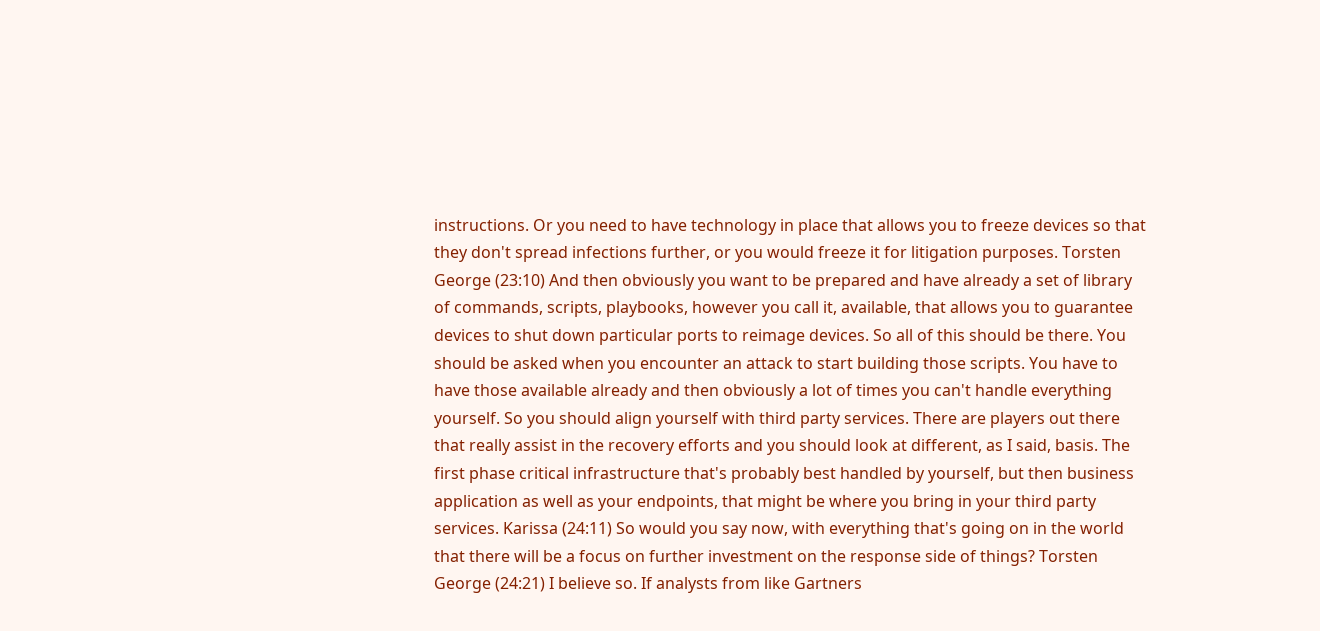instructions. Or you need to have technology in place that allows you to freeze devices so that they don't spread infections further, or you would freeze it for litigation purposes. Torsten George (23:10) And then obviously you want to be prepared and have already a set of library of commands, scripts, playbooks, however you call it, available, that allows you to guarantee devices to shut down particular ports to reimage devices. So all of this should be there. You should be asked when you encounter an attack to start building those scripts. You have to have those available already and then obviously a lot of times you can't handle everything yourself. So you should align yourself with third party services. There are players out there that really assist in the recovery efforts and you should look at different, as I said, basis. The first phase critical infrastructure that's probably best handled by yourself, but then business application as well as your endpoints, that might be where you bring in your third party services. Karissa (24:11) So would you say now, with everything that's going on in the world that there will be a focus on further investment on the response side of things? Torsten George (24:21) I believe so. If analysts from like Gartners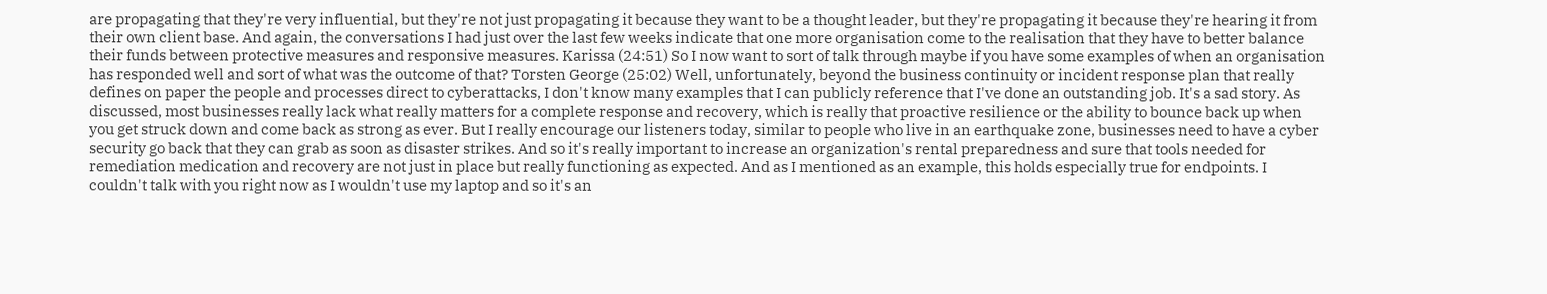are propagating that they're very influential, but they're not just propagating it because they want to be a thought leader, but they're propagating it because they're hearing it from their own client base. And again, the conversations I had just over the last few weeks indicate that one more organisation come to the realisation that they have to better balance their funds between protective measures and responsive measures. Karissa (24:51) So I now want to sort of talk through maybe if you have some examples of when an organisation has responded well and sort of what was the outcome of that? Torsten George (25:02) Well, unfortunately, beyond the business continuity or incident response plan that really defines on paper the people and processes direct to cyberattacks, I don't know many examples that I can publicly reference that I've done an outstanding job. It's a sad story. As discussed, most businesses really lack what really matters for a complete response and recovery, which is really that proactive resilience or the ability to bounce back up when you get struck down and come back as strong as ever. But I really encourage our listeners today, similar to people who live in an earthquake zone, businesses need to have a cyber security go back that they can grab as soon as disaster strikes. And so it's really important to increase an organization's rental preparedness and sure that tools needed for remediation medication and recovery are not just in place but really functioning as expected. And as I mentioned as an example, this holds especially true for endpoints. I couldn't talk with you right now as I wouldn't use my laptop and so it's an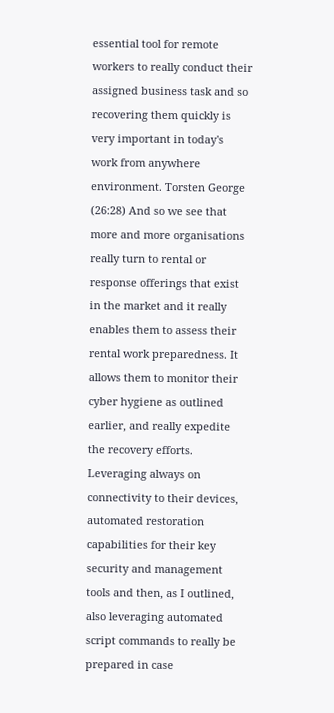essential tool for remote workers to really conduct their assigned business task and so recovering them quickly is very important in today's work from anywhere environment. Torsten George (26:28) And so we see that more and more organisations really turn to rental or response offerings that exist in the market and it really enables them to assess their rental work preparedness. It allows them to monitor their cyber hygiene as outlined earlier, and really expedite the recovery efforts. Leveraging always on connectivity to their devices, automated restoration capabilities for their key security and management tools and then, as I outlined, also leveraging automated script commands to really be prepared in case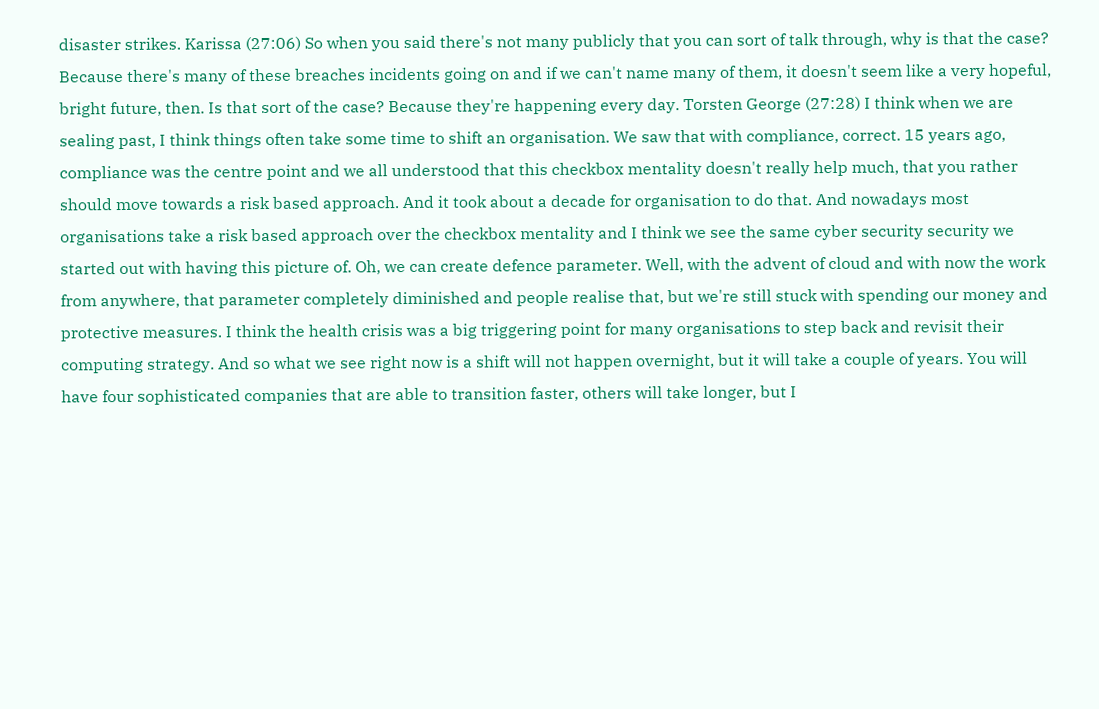disaster strikes. Karissa (27:06) So when you said there's not many publicly that you can sort of talk through, why is that the case? Because there's many of these breaches incidents going on and if we can't name many of them, it doesn't seem like a very hopeful, bright future, then. Is that sort of the case? Because they're happening every day. Torsten George (27:28) I think when we are sealing past, I think things often take some time to shift an organisation. We saw that with compliance, correct. 15 years ago, compliance was the centre point and we all understood that this checkbox mentality doesn't really help much, that you rather should move towards a risk based approach. And it took about a decade for organisation to do that. And nowadays most organisations take a risk based approach over the checkbox mentality and I think we see the same cyber security security we started out with having this picture of. Oh, we can create defence parameter. Well, with the advent of cloud and with now the work from anywhere, that parameter completely diminished and people realise that, but we're still stuck with spending our money and protective measures. I think the health crisis was a big triggering point for many organisations to step back and revisit their computing strategy. And so what we see right now is a shift will not happen overnight, but it will take a couple of years. You will have four sophisticated companies that are able to transition faster, others will take longer, but I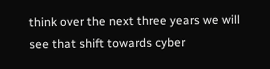think over the next three years we will see that shift towards cyber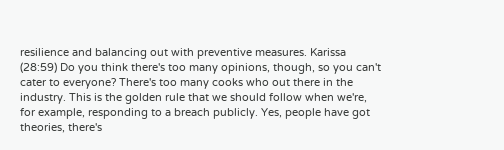resilience and balancing out with preventive measures. Karissa (28:59) Do you think there's too many opinions, though, so you can't cater to everyone? There's too many cooks who out there in the industry. This is the golden rule that we should follow when we're, for example, responding to a breach publicly. Yes, people have got theories, there's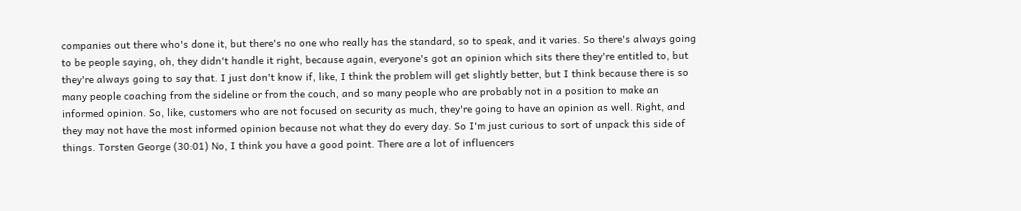companies out there who's done it, but there's no one who really has the standard, so to speak, and it varies. So there's always going to be people saying, oh, they didn't handle it right, because again, everyone's got an opinion which sits there they're entitled to, but they're always going to say that. I just don't know if, like, I think the problem will get slightly better, but I think because there is so many people coaching from the sideline or from the couch, and so many people who are probably not in a position to make an informed opinion. So, like, customers who are not focused on security as much, they're going to have an opinion as well. Right, and they may not have the most informed opinion because not what they do every day. So I'm just curious to sort of unpack this side of things. Torsten George (30:01) No, I think you have a good point. There are a lot of influencers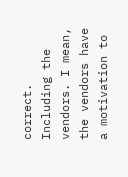correct. Including the vendors. I mean, the vendors have a motivation to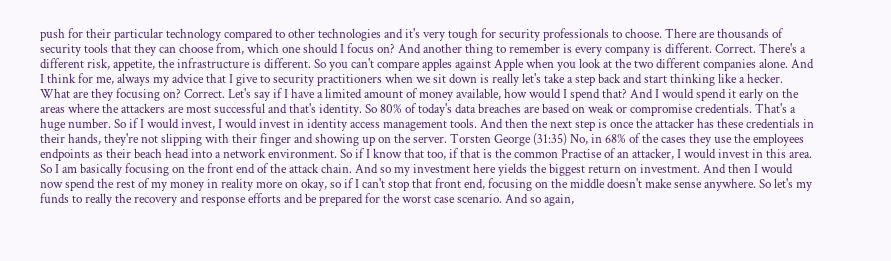push for their particular technology compared to other technologies and it's very tough for security professionals to choose. There are thousands of security tools that they can choose from, which one should I focus on? And another thing to remember is every company is different. Correct. There's a different risk, appetite, the infrastructure is different. So you can't compare apples against Apple when you look at the two different companies alone. And I think for me, always my advice that I give to security practitioners when we sit down is really let's take a step back and start thinking like a hecker. What are they focusing on? Correct. Let's say if I have a limited amount of money available, how would I spend that? And I would spend it early on the areas where the attackers are most successful and that's identity. So 80% of today's data breaches are based on weak or compromise credentials. That's a huge number. So if I would invest, I would invest in identity access management tools. And then the next step is once the attacker has these credentials in their hands, they're not slipping with their finger and showing up on the server. Torsten George (31:35) No, in 68% of the cases they use the employees endpoints as their beach head into a network environment. So if I know that too, if that is the common Practise of an attacker, I would invest in this area. So I am basically focusing on the front end of the attack chain. And so my investment here yields the biggest return on investment. And then I would now spend the rest of my money in reality more on okay, so if I can't stop that front end, focusing on the middle doesn't make sense anywhere. So let's my funds to really the recovery and response efforts and be prepared for the worst case scenario. And so again,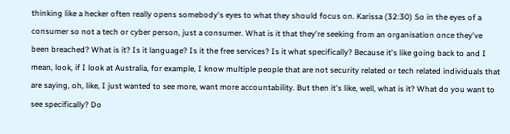thinking like a hecker often really opens somebody's eyes to what they should focus on. Karissa (32:30) So in the eyes of a consumer so not a tech or cyber person, just a consumer. What is it that they're seeking from an organisation once they've been breached? What is it? Is it language? Is it the free services? Is it what specifically? Because it's like going back to and I mean, look, if I look at Australia, for example, I know multiple people that are not security related or tech related individuals that are saying, oh, like, I just wanted to see more, want more accountability. But then it's like, well, what is it? What do you want to see specifically? Do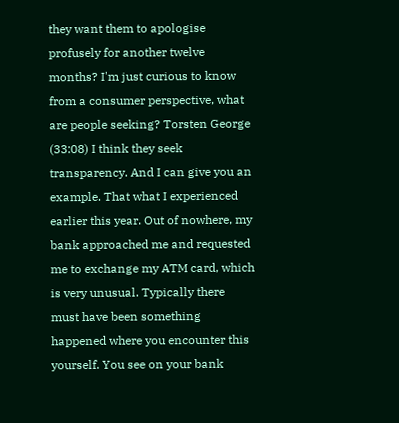they want them to apologise profusely for another twelve months? I'm just curious to know from a consumer perspective, what are people seeking? Torsten George (33:08) I think they seek transparency. And I can give you an example. That what I experienced earlier this year. Out of nowhere, my bank approached me and requested me to exchange my ATM card, which is very unusual. Typically there must have been something happened where you encounter this yourself. You see on your bank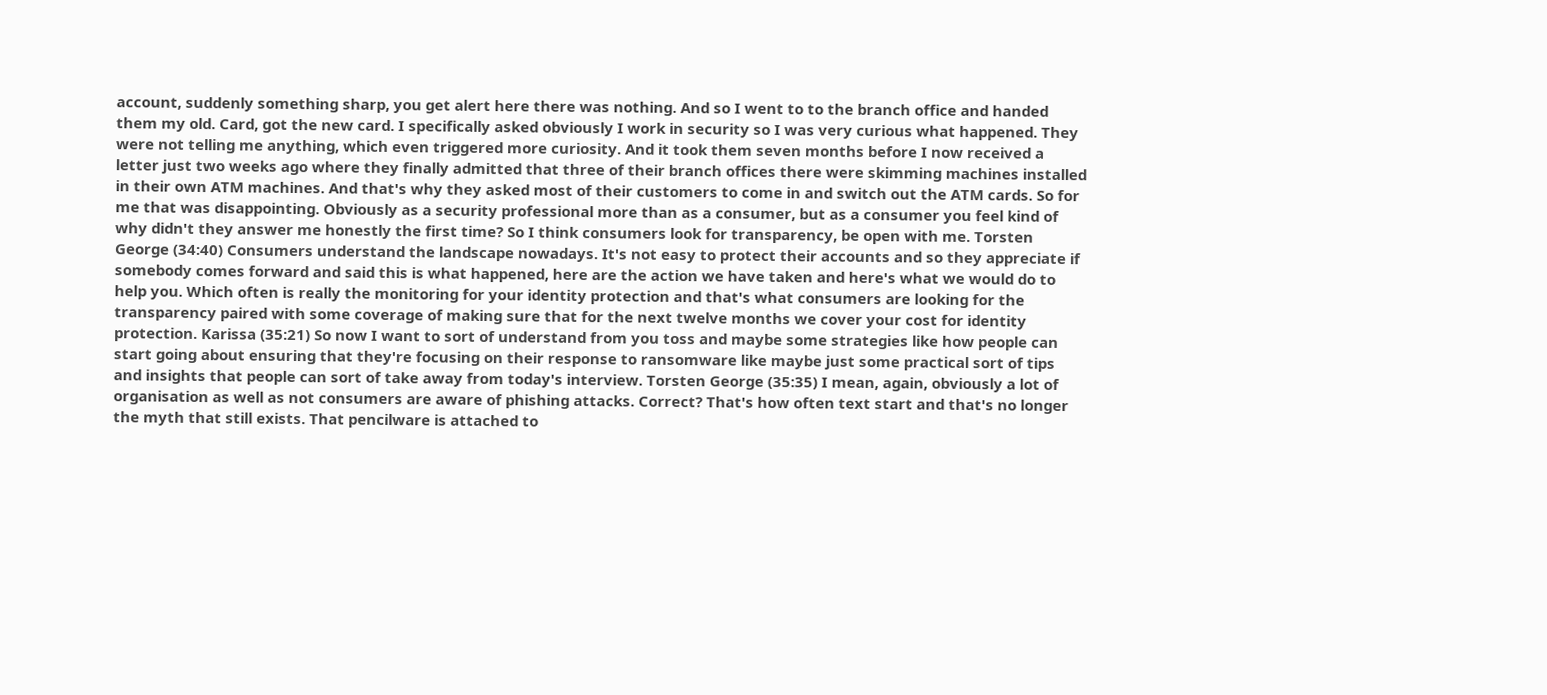account, suddenly something sharp, you get alert here there was nothing. And so I went to to the branch office and handed them my old. Card, got the new card. I specifically asked obviously I work in security so I was very curious what happened. They were not telling me anything, which even triggered more curiosity. And it took them seven months before I now received a letter just two weeks ago where they finally admitted that three of their branch offices there were skimming machines installed in their own ATM machines. And that's why they asked most of their customers to come in and switch out the ATM cards. So for me that was disappointing. Obviously as a security professional more than as a consumer, but as a consumer you feel kind of why didn't they answer me honestly the first time? So I think consumers look for transparency, be open with me. Torsten George (34:40) Consumers understand the landscape nowadays. It's not easy to protect their accounts and so they appreciate if somebody comes forward and said this is what happened, here are the action we have taken and here's what we would do to help you. Which often is really the monitoring for your identity protection and that's what consumers are looking for the transparency paired with some coverage of making sure that for the next twelve months we cover your cost for identity protection. Karissa (35:21) So now I want to sort of understand from you toss and maybe some strategies like how people can start going about ensuring that they're focusing on their response to ransomware like maybe just some practical sort of tips and insights that people can sort of take away from today's interview. Torsten George (35:35) I mean, again, obviously a lot of organisation as well as not consumers are aware of phishing attacks. Correct? That's how often text start and that's no longer the myth that still exists. That pencilware is attached to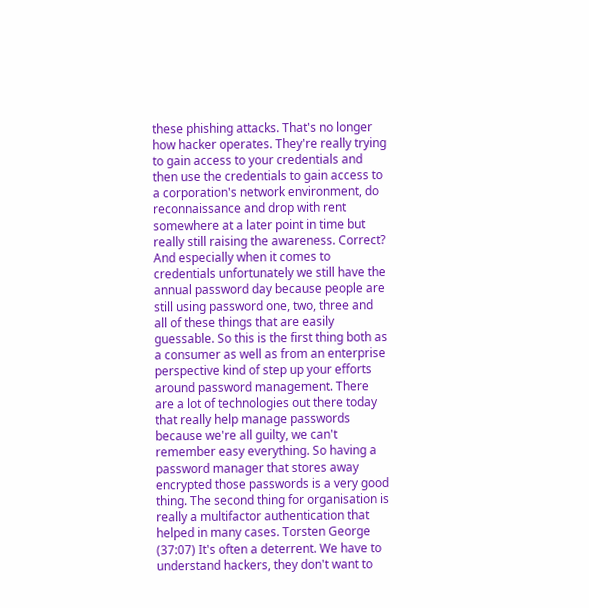these phishing attacks. That's no longer how hacker operates. They're really trying to gain access to your credentials and then use the credentials to gain access to a corporation's network environment, do reconnaissance and drop with rent somewhere at a later point in time but really still raising the awareness. Correct? And especially when it comes to credentials unfortunately we still have the annual password day because people are still using password one, two, three and all of these things that are easily guessable. So this is the first thing both as a consumer as well as from an enterprise perspective kind of step up your efforts around password management. There are a lot of technologies out there today that really help manage passwords because we're all guilty, we can't remember easy everything. So having a password manager that stores away encrypted those passwords is a very good thing. The second thing for organisation is really a multifactor authentication that helped in many cases. Torsten George (37:07) It's often a deterrent. We have to understand hackers, they don't want to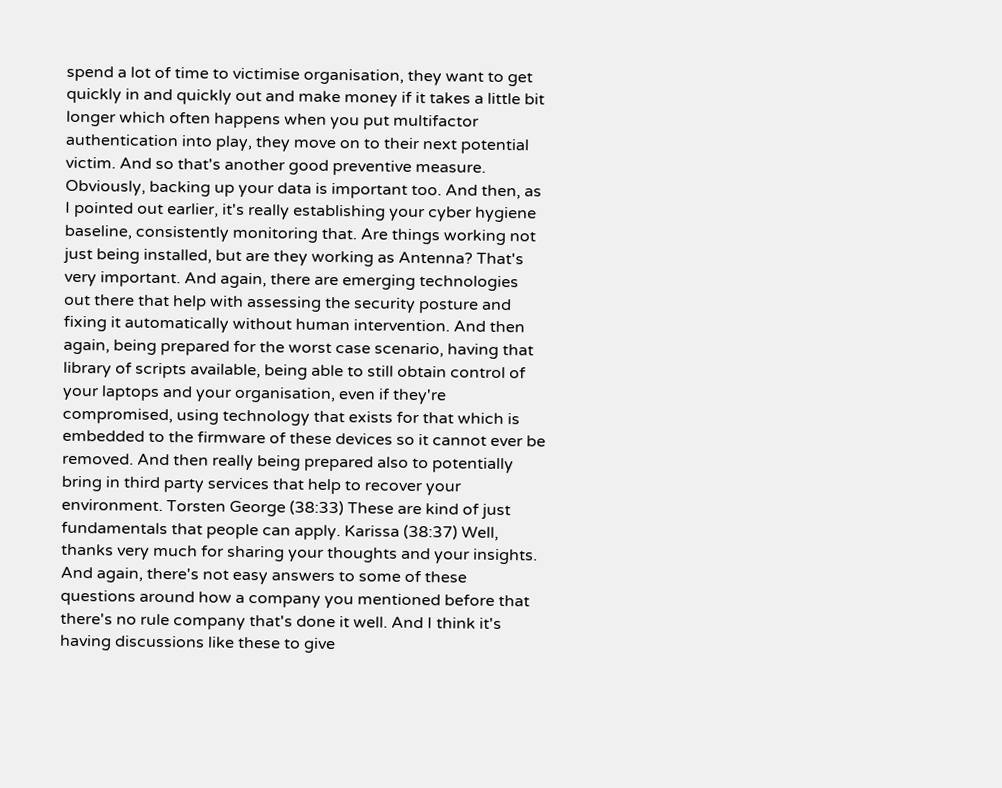spend a lot of time to victimise organisation, they want to get quickly in and quickly out and make money if it takes a little bit longer which often happens when you put multifactor authentication into play, they move on to their next potential victim. And so that's another good preventive measure. Obviously, backing up your data is important too. And then, as I pointed out earlier, it's really establishing your cyber hygiene baseline, consistently monitoring that. Are things working not just being installed, but are they working as Antenna? That's very important. And again, there are emerging technologies out there that help with assessing the security posture and fixing it automatically without human intervention. And then again, being prepared for the worst case scenario, having that library of scripts available, being able to still obtain control of your laptops and your organisation, even if they're compromised, using technology that exists for that which is embedded to the firmware of these devices so it cannot ever be removed. And then really being prepared also to potentially bring in third party services that help to recover your environment. Torsten George (38:33) These are kind of just fundamentals that people can apply. Karissa (38:37) Well, thanks very much for sharing your thoughts and your insights. And again, there's not easy answers to some of these questions around how a company you mentioned before that there's no rule company that's done it well. And I think it's having discussions like these to give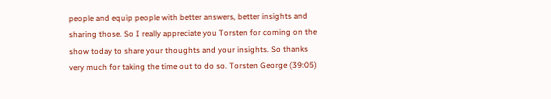people and equip people with better answers, better insights and sharing those. So I really appreciate you Torsten for coming on the show today to share your thoughts and your insights. So thanks very much for taking the time out to do so. Torsten George (39:05)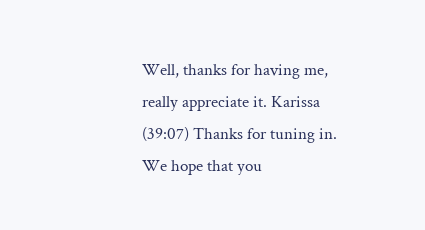Well, thanks for having me, really appreciate it. Karissa (39:07) Thanks for tuning in. We hope that you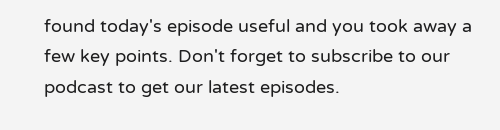found today's episode useful and you took away a few key points. Don't forget to subscribe to our podcast to get our latest episodes.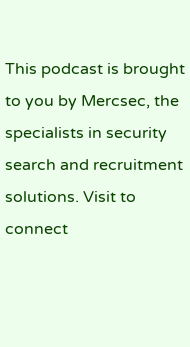This podcast is brought to you by Mercsec, the specialists in security search and recruitment solutions. Visit to connect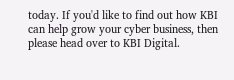today. If you'd like to find out how KBI can help grow your cyber business, then please head over to KBI Digital.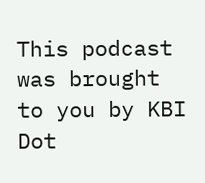This podcast was brought to you by KBI Dot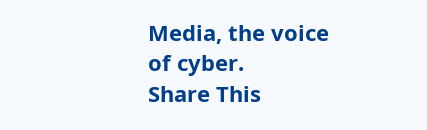Media, the voice of cyber.
Share This